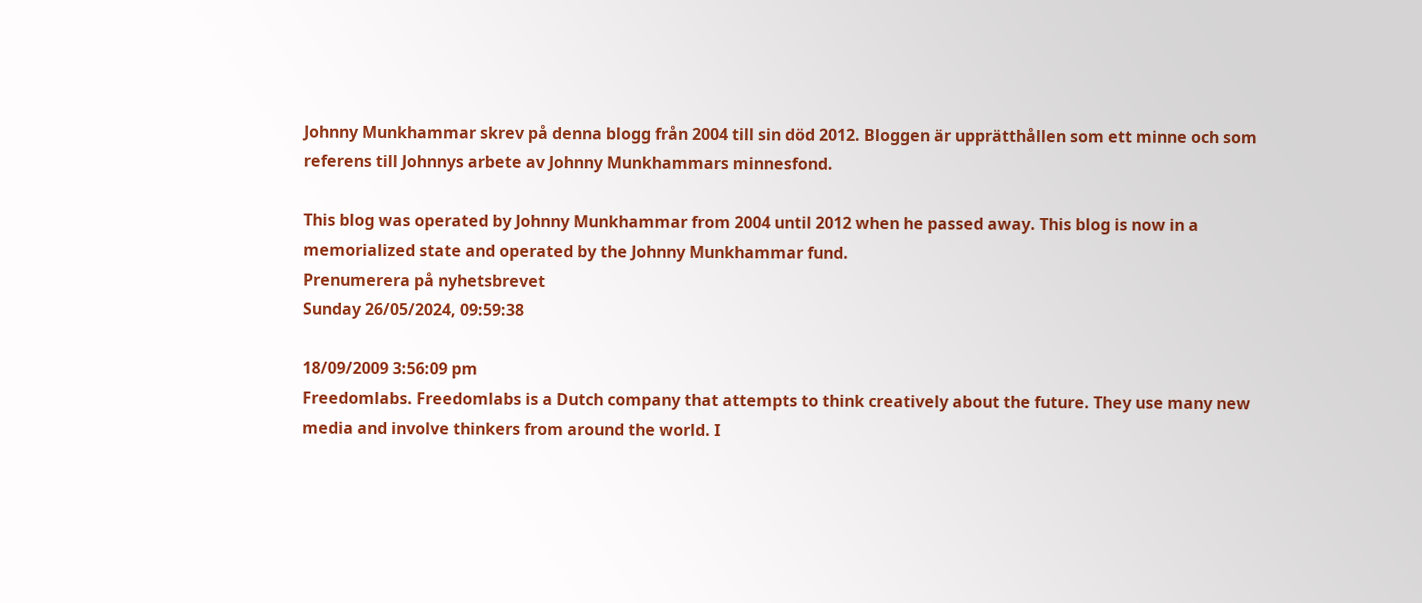Johnny Munkhammar skrev på denna blogg från 2004 till sin död 2012. Bloggen är upprätthållen som ett minne och som referens till Johnnys arbete av Johnny Munkhammars minnesfond.

This blog was operated by Johnny Munkhammar from 2004 until 2012 when he passed away. This blog is now in a memorialized state and operated by the Johnny Munkhammar fund.
Prenumerera på nyhetsbrevet
Sunday 26/05/2024, 09:59:38

18/09/2009 3:56:09 pm
Freedomlabs. Freedomlabs is a Dutch company that attempts to think creatively about the future. They use many new media and involve thinkers from around the world. I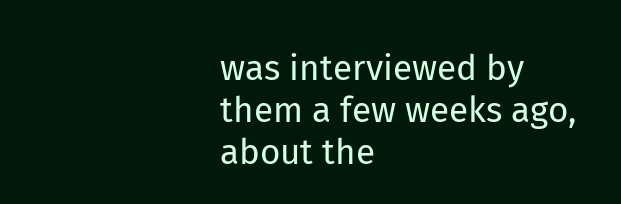was interviewed by them a few weeks ago, about the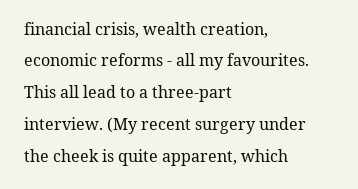financial crisis, wealth creation, economic reforms - all my favourites. This all lead to a three-part interview. (My recent surgery under the cheek is quite apparent, which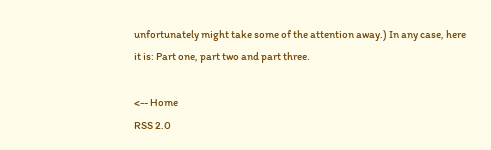unfortunately might take some of the attention away.) In any case, here it is: Part one, part two and part three.

<-- Home
RSS 2.0